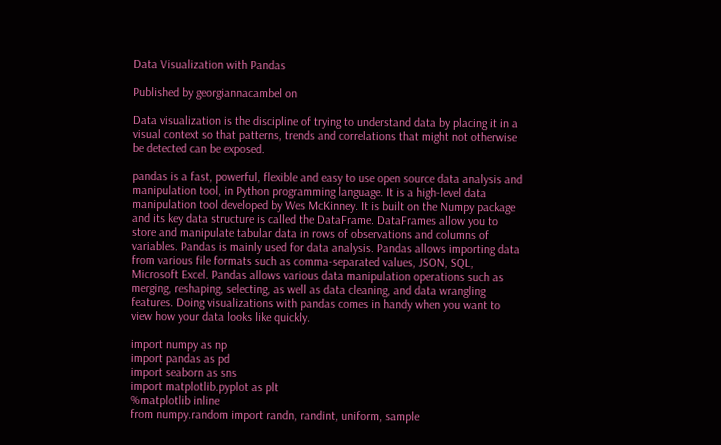Data Visualization with Pandas

Published by georgiannacambel on

Data visualization is the discipline of trying to understand data by placing it in a visual context so that patterns, trends and correlations that might not otherwise be detected can be exposed.

pandas is a fast, powerful, flexible and easy to use open source data analysis and manipulation tool, in Python programming language. It is a high-level data manipulation tool developed by Wes McKinney. It is built on the Numpy package and its key data structure is called the DataFrame. DataFrames allow you to store and manipulate tabular data in rows of observations and columns of variables. Pandas is mainly used for data analysis. Pandas allows importing data from various file formats such as comma-separated values, JSON, SQL, Microsoft Excel. Pandas allows various data manipulation operations such as merging, reshaping, selecting, as well as data cleaning, and data wrangling features. Doing visualizations with pandas comes in handy when you want to view how your data looks like quickly.

import numpy as np
import pandas as pd
import seaborn as sns
import matplotlib.pyplot as plt
%matplotlib inline
from numpy.random import randn, randint, uniform, sample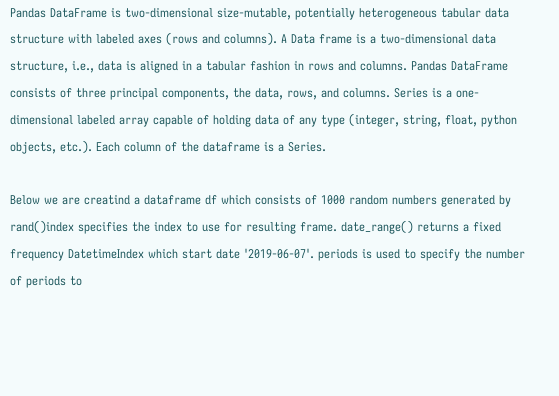Pandas DataFrame is two-dimensional size-mutable, potentially heterogeneous tabular data structure with labeled axes (rows and columns). A Data frame is a two-dimensional data structure, i.e., data is aligned in a tabular fashion in rows and columns. Pandas DataFrame consists of three principal components, the data, rows, and columns. Series is a one-dimensional labeled array capable of holding data of any type (integer, string, float, python objects, etc.). Each column of the dataframe is a Series.

Below we are creatind a dataframe df which consists of 1000 random numbers generated by rand()index specifies the index to use for resulting frame. date_range() returns a fixed frequency DatetimeIndex which start date '2019-06-07'. periods is used to specify the number of periods to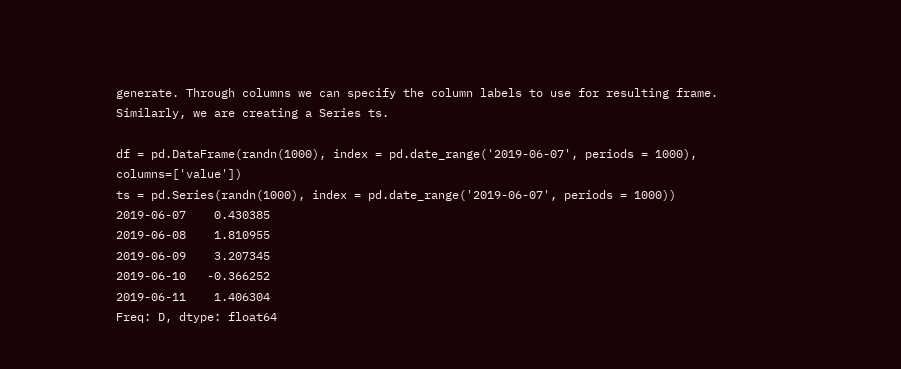generate. Through columns we can specify the column labels to use for resulting frame. Similarly, we are creating a Series ts.

df = pd.DataFrame(randn(1000), index = pd.date_range('2019-06-07', periods = 1000), columns=['value'])
ts = pd.Series(randn(1000), index = pd.date_range('2019-06-07', periods = 1000))
2019-06-07    0.430385
2019-06-08    1.810955
2019-06-09    3.207345
2019-06-10   -0.366252
2019-06-11    1.406304
Freq: D, dtype: float64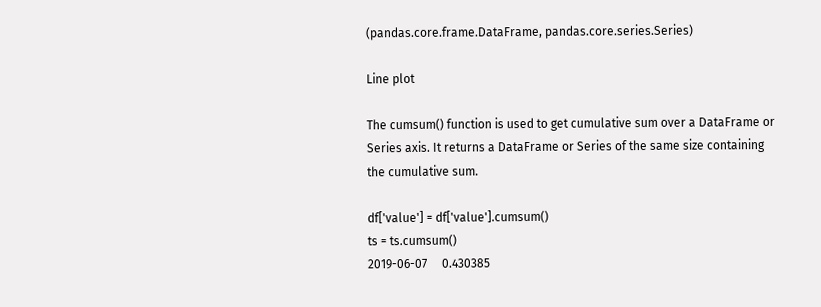(pandas.core.frame.DataFrame, pandas.core.series.Series)

Line plot

The cumsum() function is used to get cumulative sum over a DataFrame or Series axis. It returns a DataFrame or Series of the same size containing the cumulative sum.

df['value'] = df['value'].cumsum()
ts = ts.cumsum()
2019-06-07     0.430385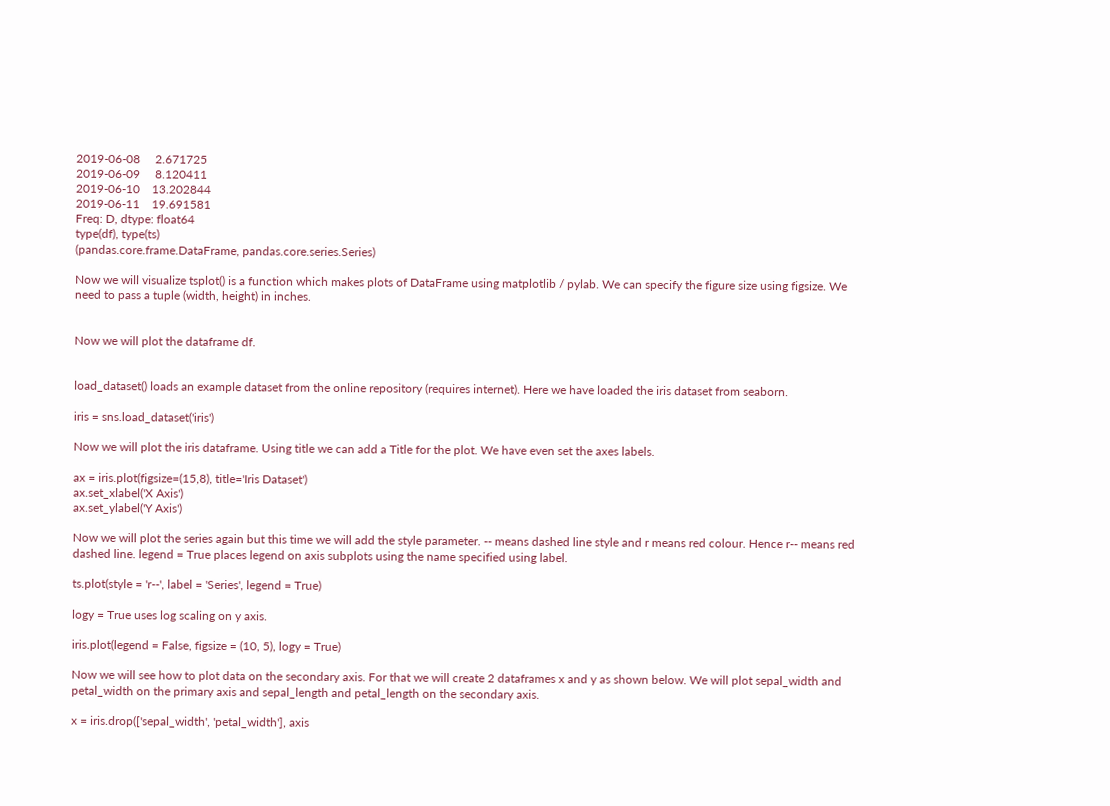2019-06-08     2.671725
2019-06-09     8.120411
2019-06-10    13.202844
2019-06-11    19.691581
Freq: D, dtype: float64
type(df), type(ts)
(pandas.core.frame.DataFrame, pandas.core.series.Series)

Now we will visualize tsplot() is a function which makes plots of DataFrame using matplotlib / pylab. We can specify the figure size using figsize. We need to pass a tuple (width, height) in inches.


Now we will plot the dataframe df.


load_dataset() loads an example dataset from the online repository (requires internet). Here we have loaded the iris dataset from seaborn.

iris = sns.load_dataset('iris')

Now we will plot the iris dataframe. Using title we can add a Title for the plot. We have even set the axes labels.

ax = iris.plot(figsize=(15,8), title='Iris Dataset')
ax.set_xlabel('X Axis')
ax.set_ylabel('Y Axis')

Now we will plot the series again but this time we will add the style parameter. -- means dashed line style and r means red colour. Hence r-- means red dashed line. legend = True places legend on axis subplots using the name specified using label.

ts.plot(style = 'r--', label = 'Series', legend = True)

logy = True uses log scaling on y axis.

iris.plot(legend = False, figsize = (10, 5), logy = True)

Now we will see how to plot data on the secondary axis. For that we will create 2 dataframes x and y as shown below. We will plot sepal_width and petal_width on the primary axis and sepal_length and petal_length on the secondary axis.

x = iris.drop(['sepal_width', 'petal_width'], axis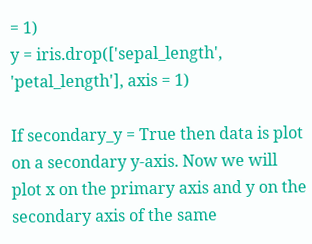= 1)
y = iris.drop(['sepal_length', 'petal_length'], axis = 1)

If secondary_y = True then data is plot on a secondary y-axis. Now we will plot x on the primary axis and y on the secondary axis of the same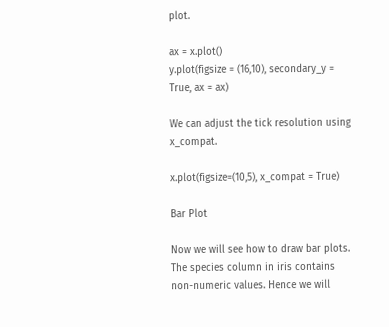plot.

ax = x.plot()
y.plot(figsize = (16,10), secondary_y = True, ax = ax)

We can adjust the tick resolution using x_compat.

x.plot(figsize=(10,5), x_compat = True)

Bar Plot

Now we will see how to draw bar plots. The species column in iris contains non-numeric values. Hence we will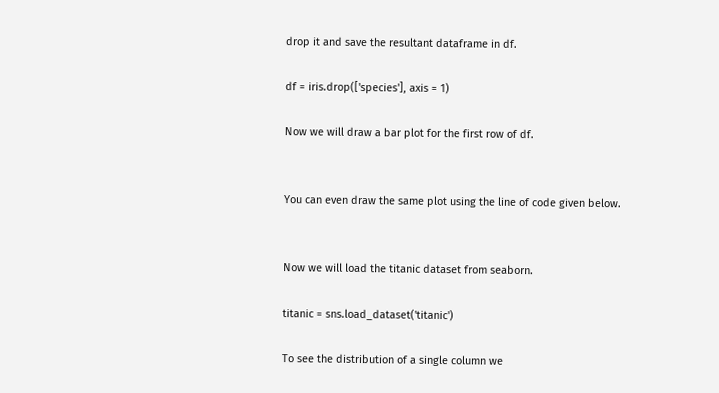drop it and save the resultant dataframe in df.

df = iris.drop(['species'], axis = 1)

Now we will draw a bar plot for the first row of df.


You can even draw the same plot using the line of code given below.


Now we will load the titanic dataset from seaborn.

titanic = sns.load_dataset('titanic')

To see the distribution of a single column we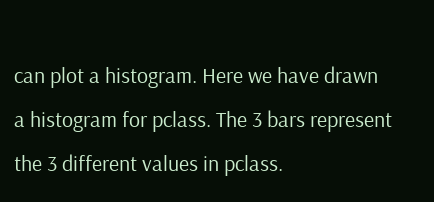can plot a histogram. Here we have drawn a histogram for pclass. The 3 bars represent the 3 different values in pclass.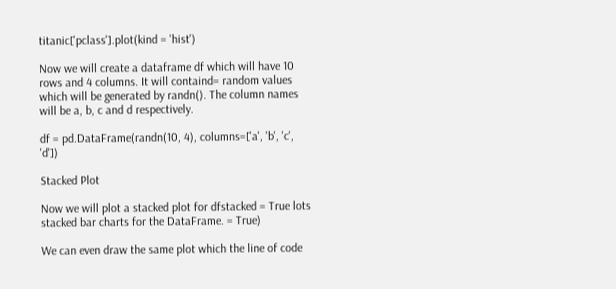titanic['pclass'].plot(kind = 'hist')

Now we will create a dataframe df which will have 10 rows and 4 columns. It will containd= random values which will be generated by randn(). The column names will be a, b, c and d respectively.

df = pd.DataFrame(randn(10, 4), columns=['a', 'b', 'c', 'd'])

Stacked Plot

Now we will plot a stacked plot for dfstacked = True lots stacked bar charts for the DataFrame. = True)

We can even draw the same plot which the line of code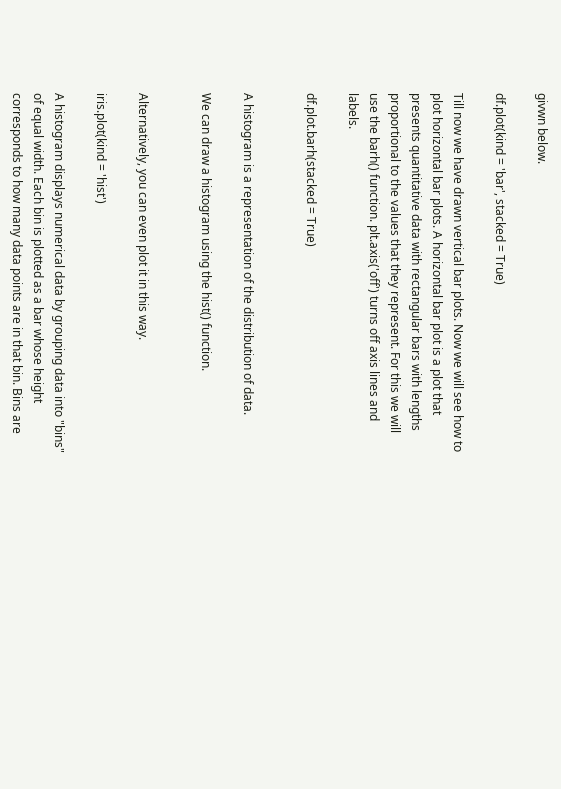givwn below.

df.plot(kind = 'bar', stacked = True)

Till now we have drawn vertical bar plots. Now we will see how to plot horizontal bar plots. A horizontal bar plot is a plot that presents quantitative data with rectangular bars with lengths proportional to the values that they represent. For this we will use the barh() function. plt.axis('off') turns off axis lines and labels.

df.plot.barh(stacked = True)


A histogram is a representation of the distribution of data.

We can draw a histogram using the hist() function.


Alternatively, you can even plot it in this way.

iris.plot(kind = 'hist')

A histogram displays numerical data by grouping data into "bins" of equal width. Each bin is plotted as a bar whose height corresponds to how many data points are in that bin. Bins are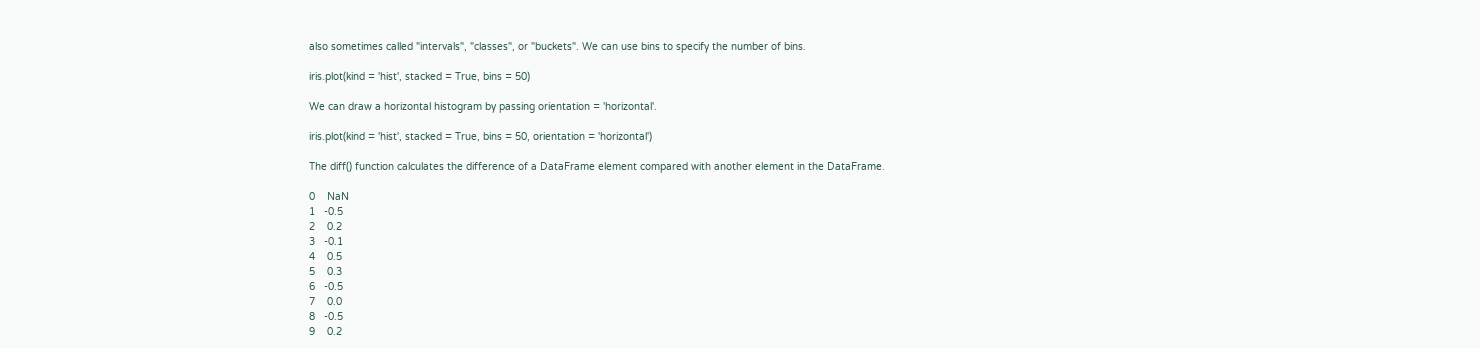also sometimes called "intervals", "classes", or "buckets". We can use bins to specify the number of bins.

iris.plot(kind = 'hist', stacked = True, bins = 50)

We can draw a horizontal histogram by passing orientation = 'horizontal'.

iris.plot(kind = 'hist', stacked = True, bins = 50, orientation = 'horizontal')

The diff() function calculates the difference of a DataFrame element compared with another element in the DataFrame.

0    NaN
1   -0.5
2    0.2
3   -0.1
4    0.5
5    0.3
6   -0.5
7    0.0
8   -0.5
9    0.2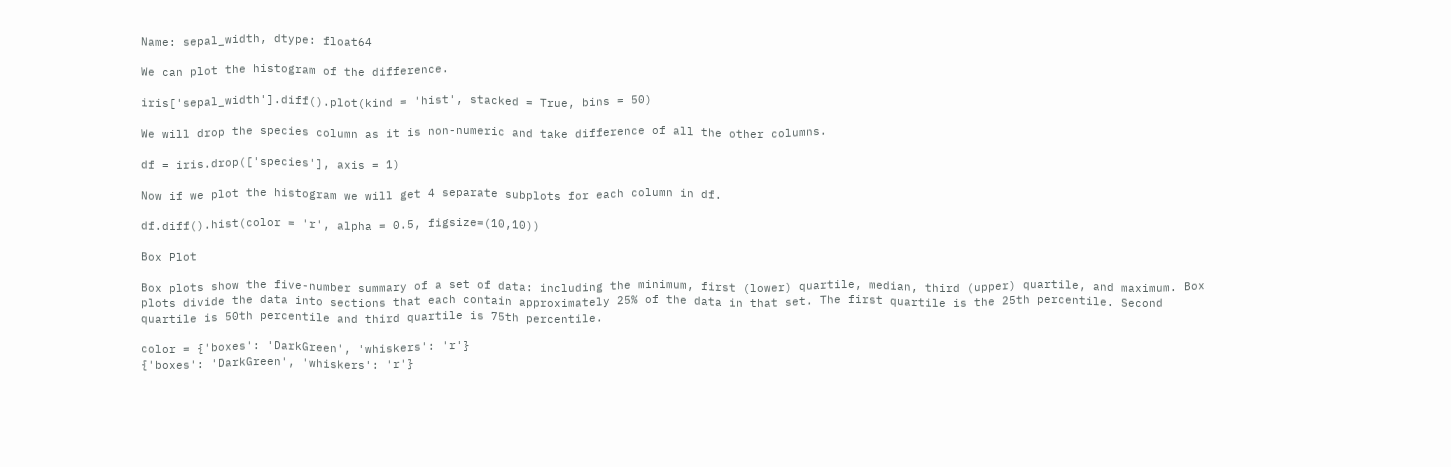Name: sepal_width, dtype: float64

We can plot the histogram of the difference.

iris['sepal_width'].diff().plot(kind = 'hist', stacked = True, bins = 50)

We will drop the species column as it is non-numeric and take difference of all the other columns.

df = iris.drop(['species'], axis = 1)

Now if we plot the histogram we will get 4 separate subplots for each column in df.

df.diff().hist(color = 'r', alpha = 0.5, figsize=(10,10))

Box Plot

Box plots show the five-number summary of a set of data: including the minimum, first (lower) quartile, median, third (upper) quartile, and maximum. Box plots divide the data into sections that each contain approximately 25% of the data in that set. The first quartile is the 25th percentile. Second quartile is 50th percentile and third quartile is 75th percentile.

color = {'boxes': 'DarkGreen', 'whiskers': 'r'}
{'boxes': 'DarkGreen', 'whiskers': 'r'}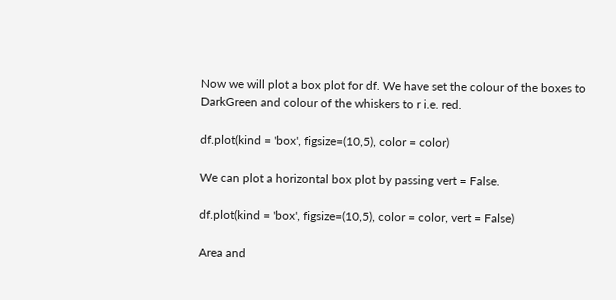Now we will plot a box plot for df. We have set the colour of the boxes to DarkGreen and colour of the whiskers to r i.e. red.

df.plot(kind = 'box', figsize=(10,5), color = color)

We can plot a horizontal box plot by passing vert = False.

df.plot(kind = 'box', figsize=(10,5), color = color, vert = False)

Area and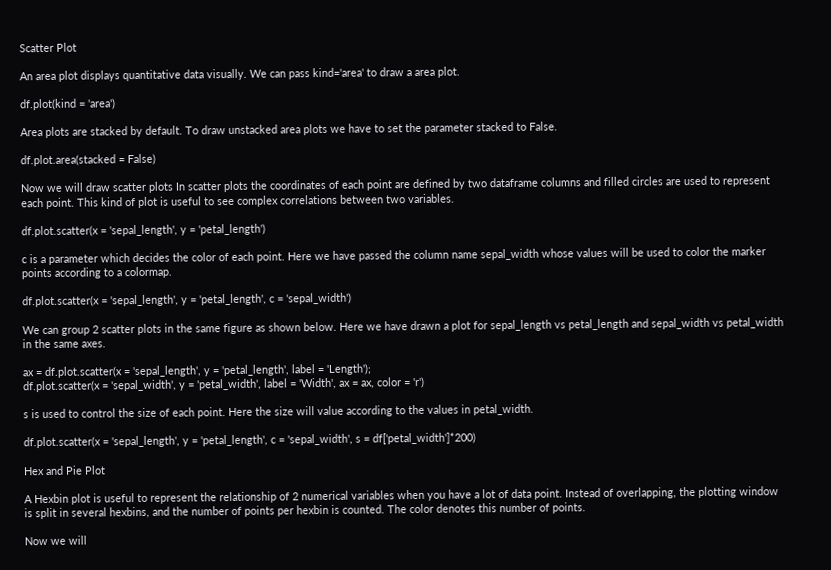Scatter Plot

An area plot displays quantitative data visually. We can pass kind='area' to draw a area plot.

df.plot(kind = 'area')

Area plots are stacked by default. To draw unstacked area plots we have to set the parameter stacked to False.

df.plot.area(stacked = False)

Now we will draw scatter plots In scatter plots the coordinates of each point are defined by two dataframe columns and filled circles are used to represent each point. This kind of plot is useful to see complex correlations between two variables.

df.plot.scatter(x = 'sepal_length', y = 'petal_length')

c is a parameter which decides the color of each point. Here we have passed the column name sepal_width whose values will be used to color the marker points according to a colormap.

df.plot.scatter(x = 'sepal_length', y = 'petal_length', c = 'sepal_width')

We can group 2 scatter plots in the same figure as shown below. Here we have drawn a plot for sepal_length vs petal_length and sepal_width vs petal_width in the same axes.

ax = df.plot.scatter(x = 'sepal_length', y = 'petal_length', label = 'Length');
df.plot.scatter(x = 'sepal_width', y = 'petal_width', label = 'Width', ax = ax, color = 'r')

s is used to control the size of each point. Here the size will value according to the values in petal_width.

df.plot.scatter(x = 'sepal_length', y = 'petal_length', c = 'sepal_width', s = df['petal_width']*200)

Hex and Pie Plot

A Hexbin plot is useful to represent the relationship of 2 numerical variables when you have a lot of data point. Instead of overlapping, the plotting window is split in several hexbins, and the number of points per hexbin is counted. The color denotes this number of points.

Now we will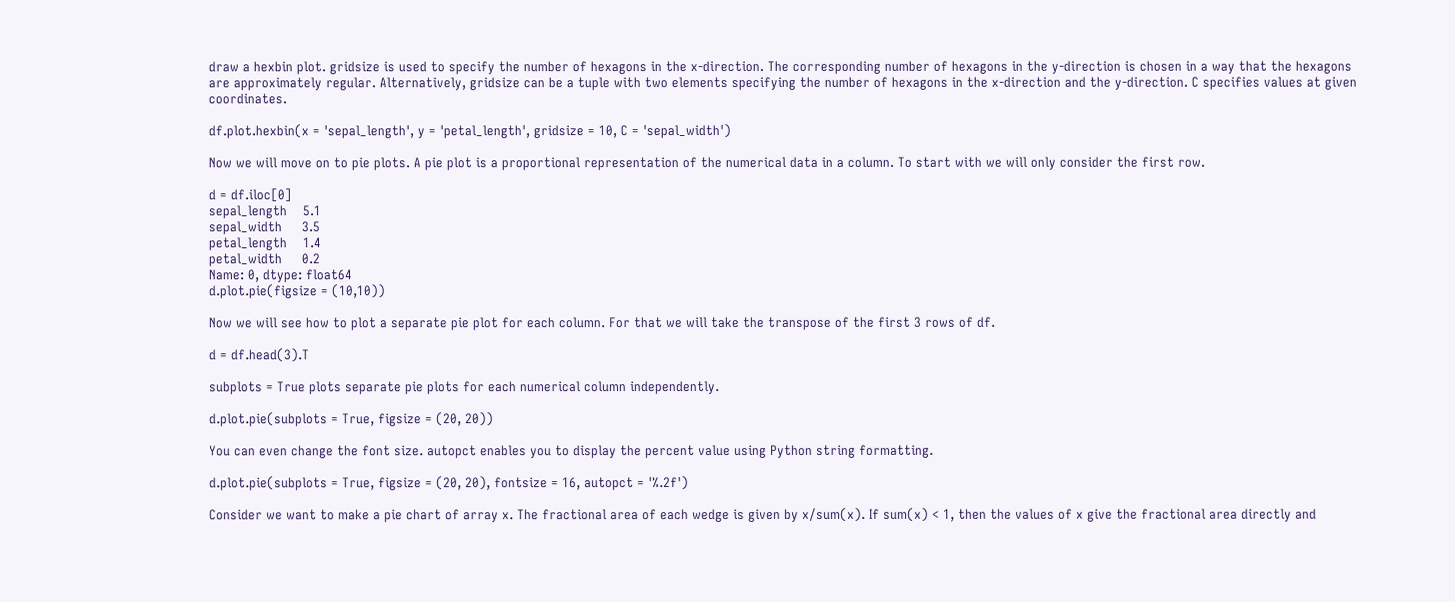draw a hexbin plot. gridsize is used to specify the number of hexagons in the x-direction. The corresponding number of hexagons in the y-direction is chosen in a way that the hexagons are approximately regular. Alternatively, gridsize can be a tuple with two elements specifying the number of hexagons in the x-direction and the y-direction. C specifies values at given coordinates.

df.plot.hexbin(x = 'sepal_length', y = 'petal_length', gridsize = 10, C = 'sepal_width')

Now we will move on to pie plots. A pie plot is a proportional representation of the numerical data in a column. To start with we will only consider the first row.

d = df.iloc[0]
sepal_length    5.1
sepal_width     3.5
petal_length    1.4
petal_width     0.2
Name: 0, dtype: float64
d.plot.pie(figsize = (10,10))

Now we will see how to plot a separate pie plot for each column. For that we will take the transpose of the first 3 rows of df.

d = df.head(3).T

subplots = True plots separate pie plots for each numerical column independently.

d.plot.pie(subplots = True, figsize = (20, 20))

You can even change the font size. autopct enables you to display the percent value using Python string formatting.

d.plot.pie(subplots = True, figsize = (20, 20), fontsize = 16, autopct = '%.2f')

Consider we want to make a pie chart of array x. The fractional area of each wedge is given by x/sum(x). If sum(x) < 1, then the values of x give the fractional area directly and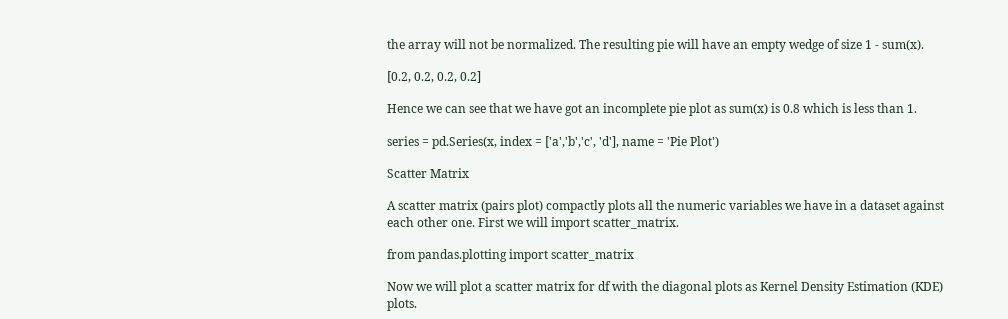the array will not be normalized. The resulting pie will have an empty wedge of size 1 - sum(x).

[0.2, 0.2, 0.2, 0.2]

Hence we can see that we have got an incomplete pie plot as sum(x) is 0.8 which is less than 1.

series = pd.Series(x, index = ['a','b','c', 'd'], name = 'Pie Plot')

Scatter Matrix

A scatter matrix (pairs plot) compactly plots all the numeric variables we have in a dataset against each other one. First we will import scatter_matrix.

from pandas.plotting import scatter_matrix

Now we will plot a scatter matrix for df with the diagonal plots as Kernel Density Estimation (KDE) plots.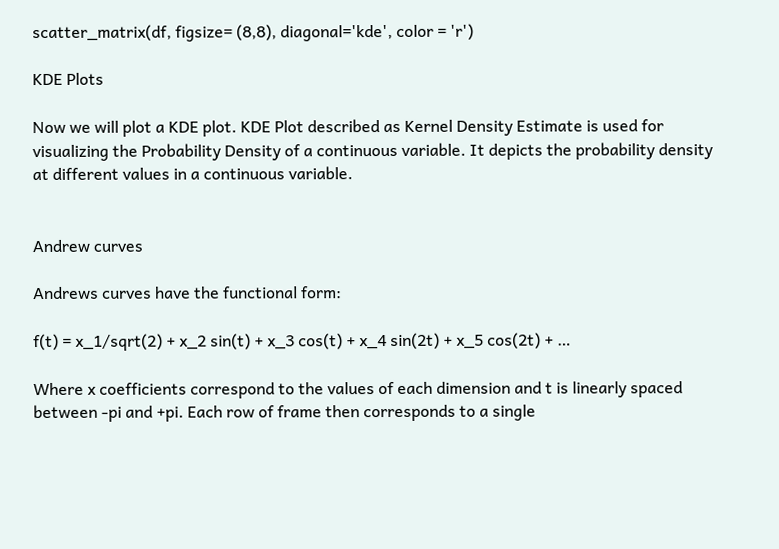scatter_matrix(df, figsize= (8,8), diagonal='kde', color = 'r')

KDE Plots

Now we will plot a KDE plot. KDE Plot described as Kernel Density Estimate is used for visualizing the Probability Density of a continuous variable. It depicts the probability density at different values in a continuous variable.


Andrew curves

Andrews curves have the functional form:

f(t) = x_1/sqrt(2) + x_2 sin(t) + x_3 cos(t) + x_4 sin(2t) + x_5 cos(2t) + …

Where x coefficients correspond to the values of each dimension and t is linearly spaced between -pi and +pi. Each row of frame then corresponds to a single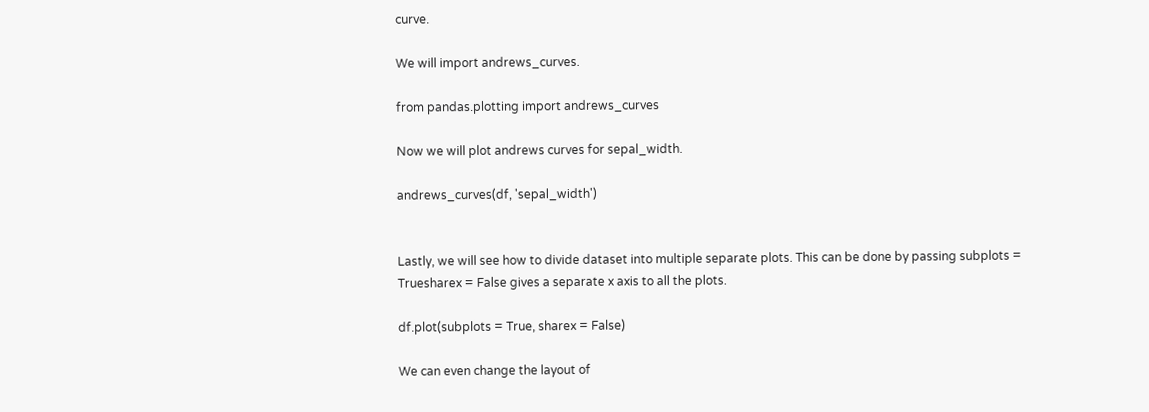curve.

We will import andrews_curves.

from pandas.plotting import andrews_curves

Now we will plot andrews curves for sepal_width.

andrews_curves(df, 'sepal_width')


Lastly, we will see how to divide dataset into multiple separate plots. This can be done by passing subplots = Truesharex = False gives a separate x axis to all the plots.

df.plot(subplots = True, sharex = False)

We can even change the layout of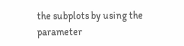the subplots by using the parameter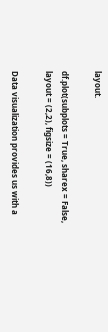layout.

df.plot(subplots = True, sharex = False, layout = (2,2), figsize = (16,8))

Data visualization provides us with a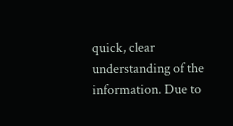quick, clear understanding of the information. Due to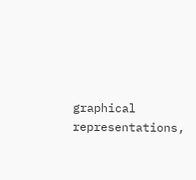graphical representations,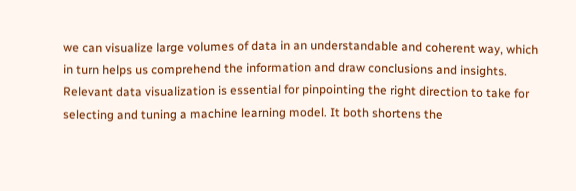we can visualize large volumes of data in an understandable and coherent way, which in turn helps us comprehend the information and draw conclusions and insights. Relevant data visualization is essential for pinpointing the right direction to take for selecting and tuning a machine learning model. It both shortens the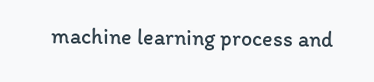machine learning process and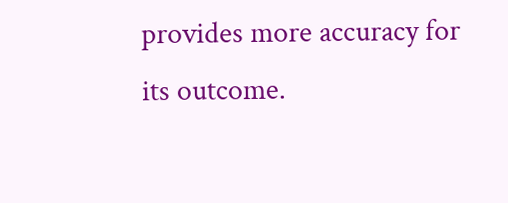provides more accuracy for its outcome.